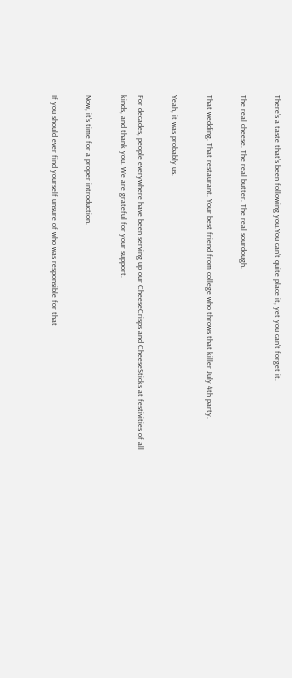There’s a taste that’s been following you.You can’t quite place it, yet you can't forget it.

The real cheese. The real butter. The real sourdough.

That wedding. That restaurant. Your best friend from college who throws that killer July 4th party.

Yeah, it was probably us.

For decades, people everywhere have been serving up our CheeseCrisps and CheeseSticks at festivities of all kinds, and thank you. We are grateful for your support.

Now, it's time for a proper introduction.

If you should ever find yourself unsure of who was responsible for that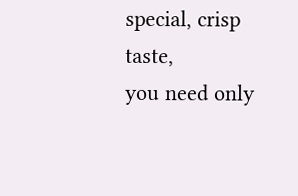special, crisp taste,
you need only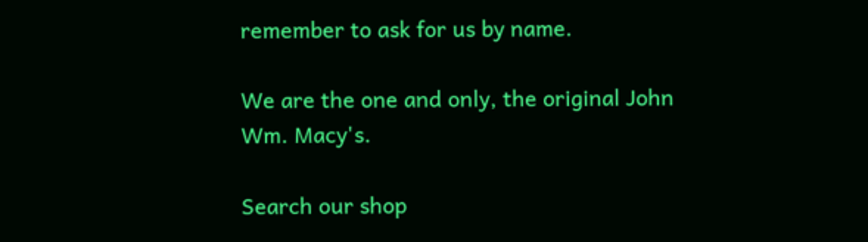remember to ask for us by name.

We are the one and only, the original John Wm. Macy's.

Search our shop